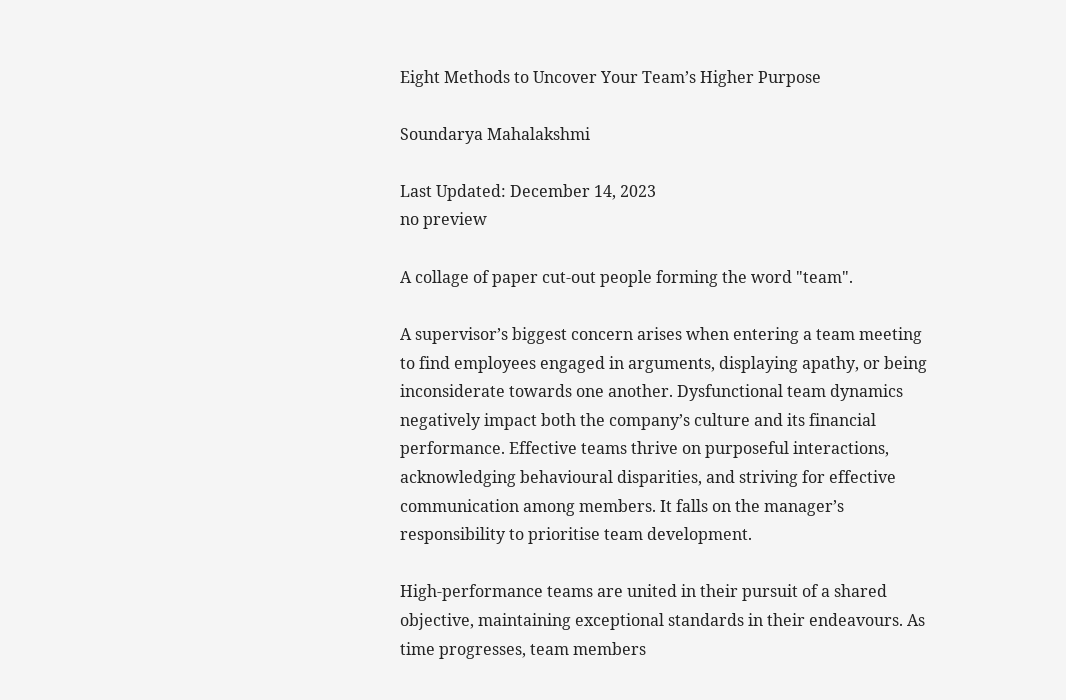Eight Methods to Uncover Your Team’s Higher Purpose

Soundarya Mahalakshmi

Last Updated: December 14, 2023
no preview

A collage of paper cut-out people forming the word "team".

A supervisor’s biggest concern arises when entering a team meeting to find employees engaged in arguments, displaying apathy, or being inconsiderate towards one another. Dysfunctional team dynamics negatively impact both the company’s culture and its financial performance. Effective teams thrive on purposeful interactions, acknowledging behavioural disparities, and striving for effective communication among members. It falls on the manager’s responsibility to prioritise team development.

High-performance teams are united in their pursuit of a shared objective, maintaining exceptional standards in their endeavours. As time progresses, team members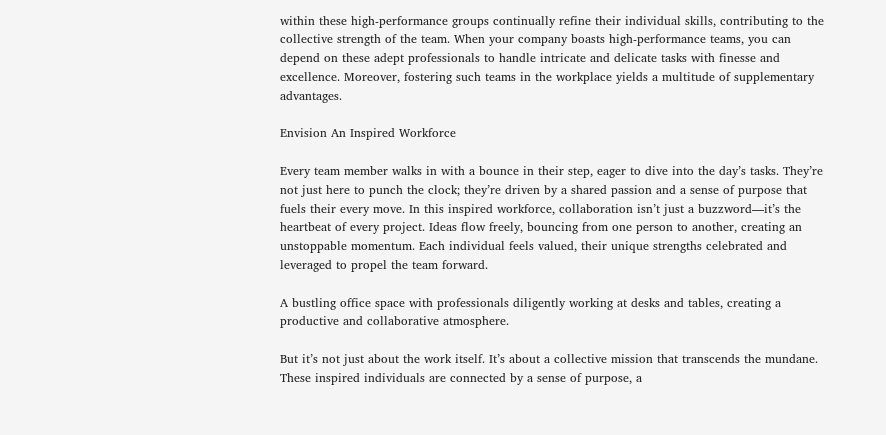within these high-performance groups continually refine their individual skills, contributing to the collective strength of the team. When your company boasts high-performance teams, you can depend on these adept professionals to handle intricate and delicate tasks with finesse and excellence. Moreover, fostering such teams in the workplace yields a multitude of supplementary advantages.

Envision An Inspired Workforce

Every team member walks in with a bounce in their step, eager to dive into the day’s tasks. They’re not just here to punch the clock; they’re driven by a shared passion and a sense of purpose that fuels their every move. In this inspired workforce, collaboration isn’t just a buzzword—it’s the heartbeat of every project. Ideas flow freely, bouncing from one person to another, creating an unstoppable momentum. Each individual feels valued, their unique strengths celebrated and leveraged to propel the team forward.

A bustling office space with professionals diligently working at desks and tables, creating a productive and collaborative atmosphere.

But it’s not just about the work itself. It’s about a collective mission that transcends the mundane. These inspired individuals are connected by a sense of purpose, a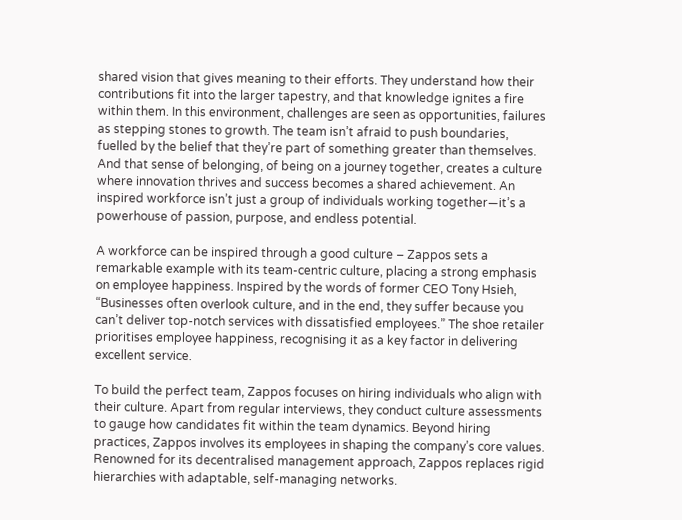shared vision that gives meaning to their efforts. They understand how their contributions fit into the larger tapestry, and that knowledge ignites a fire within them. In this environment, challenges are seen as opportunities, failures as stepping stones to growth. The team isn’t afraid to push boundaries, fuelled by the belief that they’re part of something greater than themselves. And that sense of belonging, of being on a journey together, creates a culture where innovation thrives and success becomes a shared achievement. An inspired workforce isn’t just a group of individuals working together—it’s a powerhouse of passion, purpose, and endless potential.

A workforce can be inspired through a good culture – Zappos sets a remarkable example with its team-centric culture, placing a strong emphasis on employee happiness. Inspired by the words of former CEO Tony Hsieh, “Businesses often overlook culture, and in the end, they suffer because you can’t deliver top-notch services with dissatisfied employees.” The shoe retailer prioritises employee happiness, recognising it as a key factor in delivering excellent service.

To build the perfect team, Zappos focuses on hiring individuals who align with their culture. Apart from regular interviews, they conduct culture assessments to gauge how candidates fit within the team dynamics. Beyond hiring practices, Zappos involves its employees in shaping the company’s core values. Renowned for its decentralised management approach, Zappos replaces rigid hierarchies with adaptable, self-managing networks.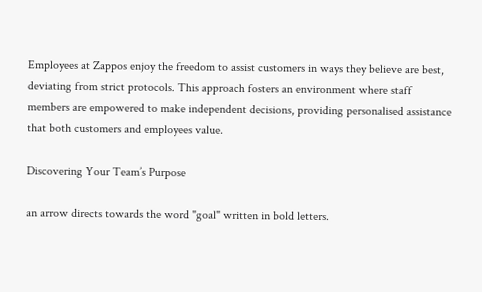Employees at Zappos enjoy the freedom to assist customers in ways they believe are best, deviating from strict protocols. This approach fosters an environment where staff members are empowered to make independent decisions, providing personalised assistance that both customers and employees value.

Discovering Your Team’s Purpose

an arrow directs towards the word "goal" written in bold letters.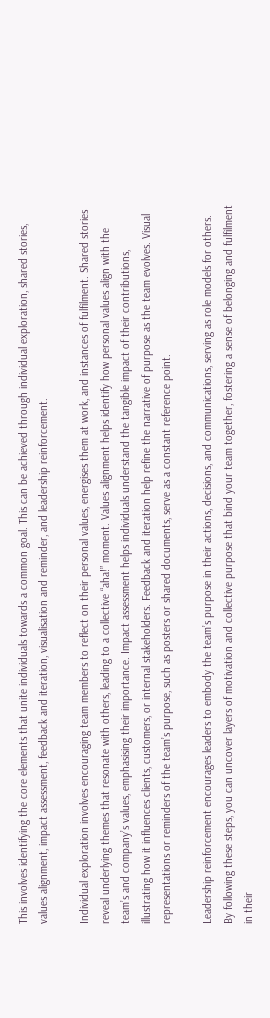This involves identifying the core elements that unite individuals towards a common goal. This can be achieved through individual exploration, shared stories, values alignment, impact assessment, feedback and iteration, visualisation and reminder, and leadership reinforcement.

Individual exploration involves encouraging team members to reflect on their personal values, energises them at work, and instances of fulfilment. Shared stories reveal underlying themes that resonate with others, leading to a collective “aha!” moment. Values alignment helps identify how personal values align with the team’s and company’s values, emphasising their importance. Impact assessment helps individuals understand the tangible impact of their contributions, illustrating how it influences clients, customers, or internal stakeholders. Feedback and iteration help refine the narrative of purpose as the team evolves. Visual representations or reminders of the team’s purpose, such as posters or shared documents, serve as a constant reference point.

Leadership reinforcement encourages leaders to embody the team’s purpose in their actions, decisions, and communications, serving as role models for others. By following these steps, you can uncover layers of motivation and collective purpose that bind your team together, fostering a sense of belonging and fulfilment in their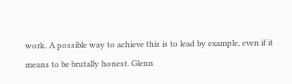work. A possible way to achieve this is to lead by example, even if it means to be brutally honest. Glenn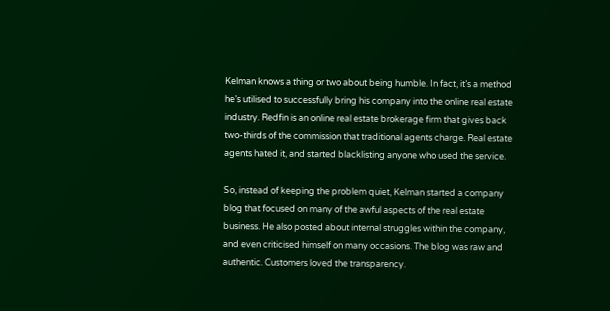Kelman knows a thing or two about being humble. In fact, it’s a method he’s utilised to successfully bring his company into the online real estate industry. Redfin is an online real estate brokerage firm that gives back two-thirds of the commission that traditional agents charge. Real estate agents hated it, and started blacklisting anyone who used the service.

So, instead of keeping the problem quiet, Kelman started a company blog that focused on many of the awful aspects of the real estate business. He also posted about internal struggles within the company, and even criticised himself on many occasions. The blog was raw and authentic. Customers loved the transparency.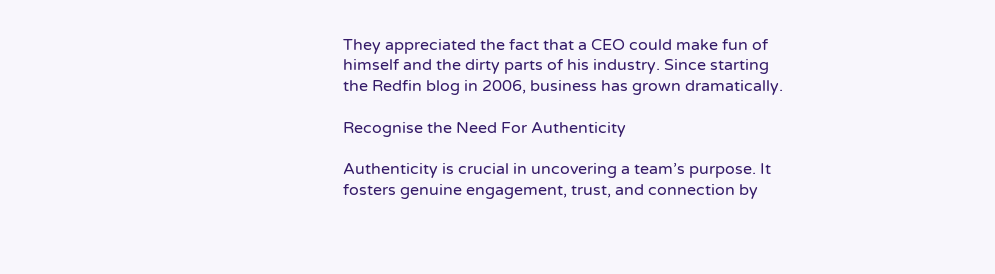They appreciated the fact that a CEO could make fun of himself and the dirty parts of his industry. Since starting the Redfin blog in 2006, business has grown dramatically.

Recognise the Need For Authenticity

Authenticity is crucial in uncovering a team’s purpose. It fosters genuine engagement, trust, and connection by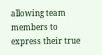allowing team members to express their true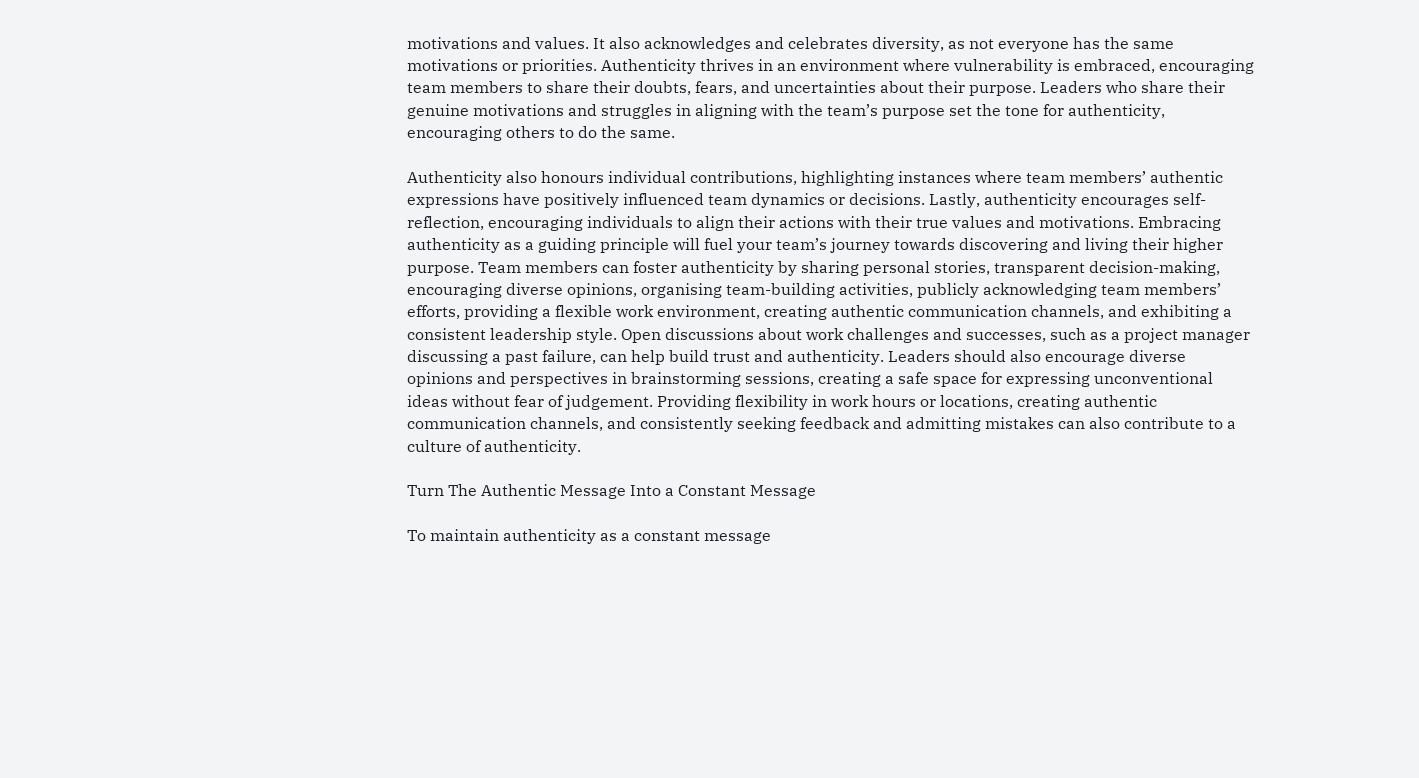motivations and values. It also acknowledges and celebrates diversity, as not everyone has the same motivations or priorities. Authenticity thrives in an environment where vulnerability is embraced, encouraging team members to share their doubts, fears, and uncertainties about their purpose. Leaders who share their genuine motivations and struggles in aligning with the team’s purpose set the tone for authenticity, encouraging others to do the same.

Authenticity also honours individual contributions, highlighting instances where team members’ authentic expressions have positively influenced team dynamics or decisions. Lastly, authenticity encourages self-reflection, encouraging individuals to align their actions with their true values and motivations. Embracing authenticity as a guiding principle will fuel your team’s journey towards discovering and living their higher purpose. Team members can foster authenticity by sharing personal stories, transparent decision-making, encouraging diverse opinions, organising team-building activities, publicly acknowledging team members’ efforts, providing a flexible work environment, creating authentic communication channels, and exhibiting a consistent leadership style. Open discussions about work challenges and successes, such as a project manager discussing a past failure, can help build trust and authenticity. Leaders should also encourage diverse opinions and perspectives in brainstorming sessions, creating a safe space for expressing unconventional ideas without fear of judgement. Providing flexibility in work hours or locations, creating authentic communication channels, and consistently seeking feedback and admitting mistakes can also contribute to a culture of authenticity.

Turn The Authentic Message Into a Constant Message

To maintain authenticity as a constant message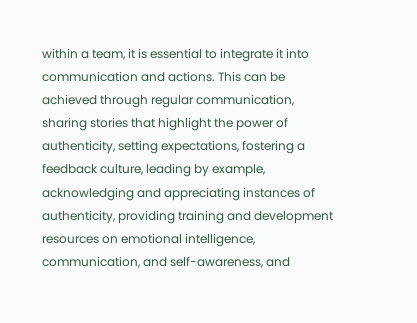within a team, it is essential to integrate it into communication and actions. This can be achieved through regular communication, sharing stories that highlight the power of authenticity, setting expectations, fostering a feedback culture, leading by example, acknowledging and appreciating instances of authenticity, providing training and development resources on emotional intelligence, communication, and self-awareness, and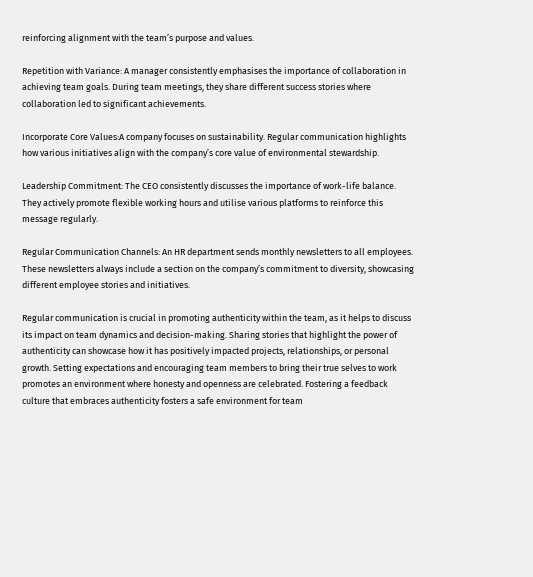reinforcing alignment with the team’s purpose and values.

Repetition with Variance: A manager consistently emphasises the importance of collaboration in achieving team goals. During team meetings, they share different success stories where collaboration led to significant achievements.

Incorporate Core Values:A company focuses on sustainability. Regular communication highlights how various initiatives align with the company’s core value of environmental stewardship.

Leadership Commitment: The CEO consistently discusses the importance of work-life balance. They actively promote flexible working hours and utilise various platforms to reinforce this message regularly.

Regular Communication Channels: An HR department sends monthly newsletters to all employees. These newsletters always include a section on the company’s commitment to diversity, showcasing different employee stories and initiatives.

Regular communication is crucial in promoting authenticity within the team, as it helps to discuss its impact on team dynamics and decision-making. Sharing stories that highlight the power of authenticity can showcase how it has positively impacted projects, relationships, or personal growth. Setting expectations and encouraging team members to bring their true selves to work promotes an environment where honesty and openness are celebrated. Fostering a feedback culture that embraces authenticity fosters a safe environment for team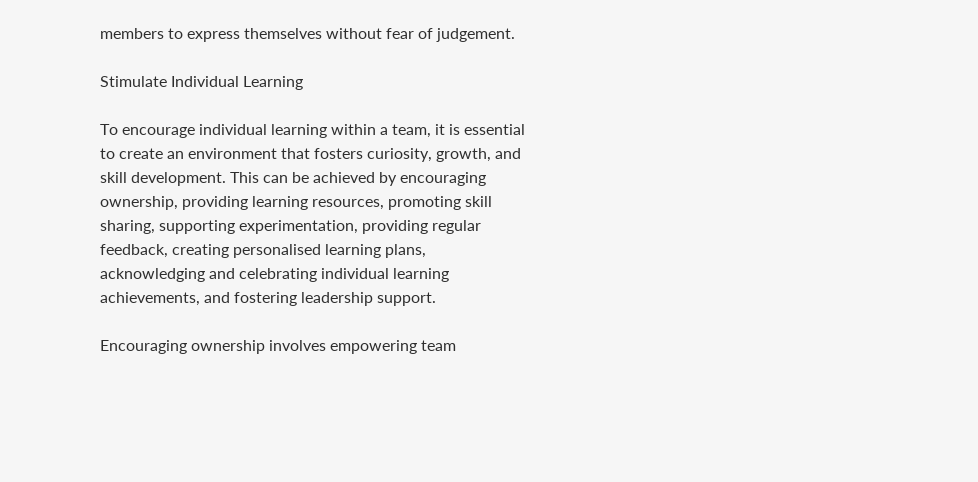members to express themselves without fear of judgement.

Stimulate Individual Learning

To encourage individual learning within a team, it is essential to create an environment that fosters curiosity, growth, and skill development. This can be achieved by encouraging ownership, providing learning resources, promoting skill sharing, supporting experimentation, providing regular feedback, creating personalised learning plans, acknowledging and celebrating individual learning achievements, and fostering leadership support.

Encouraging ownership involves empowering team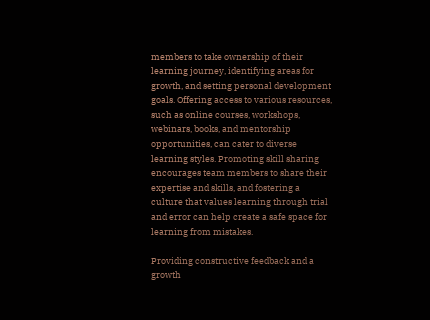members to take ownership of their learning journey, identifying areas for growth, and setting personal development goals. Offering access to various resources, such as online courses, workshops, webinars, books, and mentorship opportunities, can cater to diverse learning styles. Promoting skill sharing encourages team members to share their expertise and skills, and fostering a culture that values learning through trial and error can help create a safe space for learning from mistakes.

Providing constructive feedback and a growth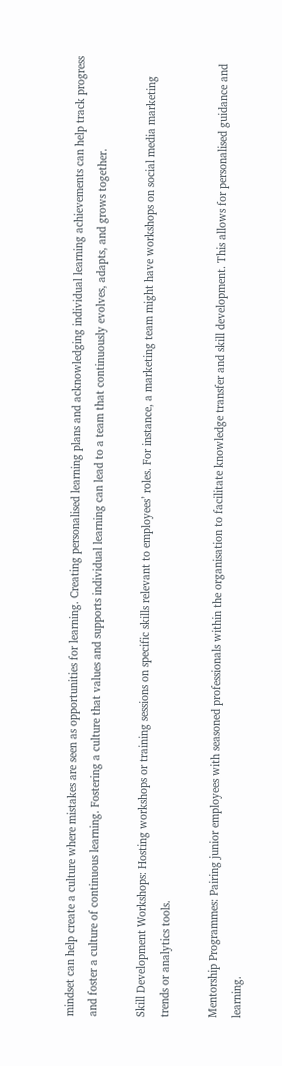mindset can help create a culture where mistakes are seen as opportunities for learning. Creating personalised learning plans and acknowledging individual learning achievements can help track progress and foster a culture of continuous learning. Fostering a culture that values and supports individual learning can lead to a team that continuously evolves, adapts, and grows together.

Skill Development Workshops: Hosting workshops or training sessions on specific skills relevant to employees’ roles. For instance, a marketing team might have workshops on social media marketing trends or analytics tools.

Mentorship Programmes: Pairing junior employees with seasoned professionals within the organisation to facilitate knowledge transfer and skill development. This allows for personalised guidance and learning.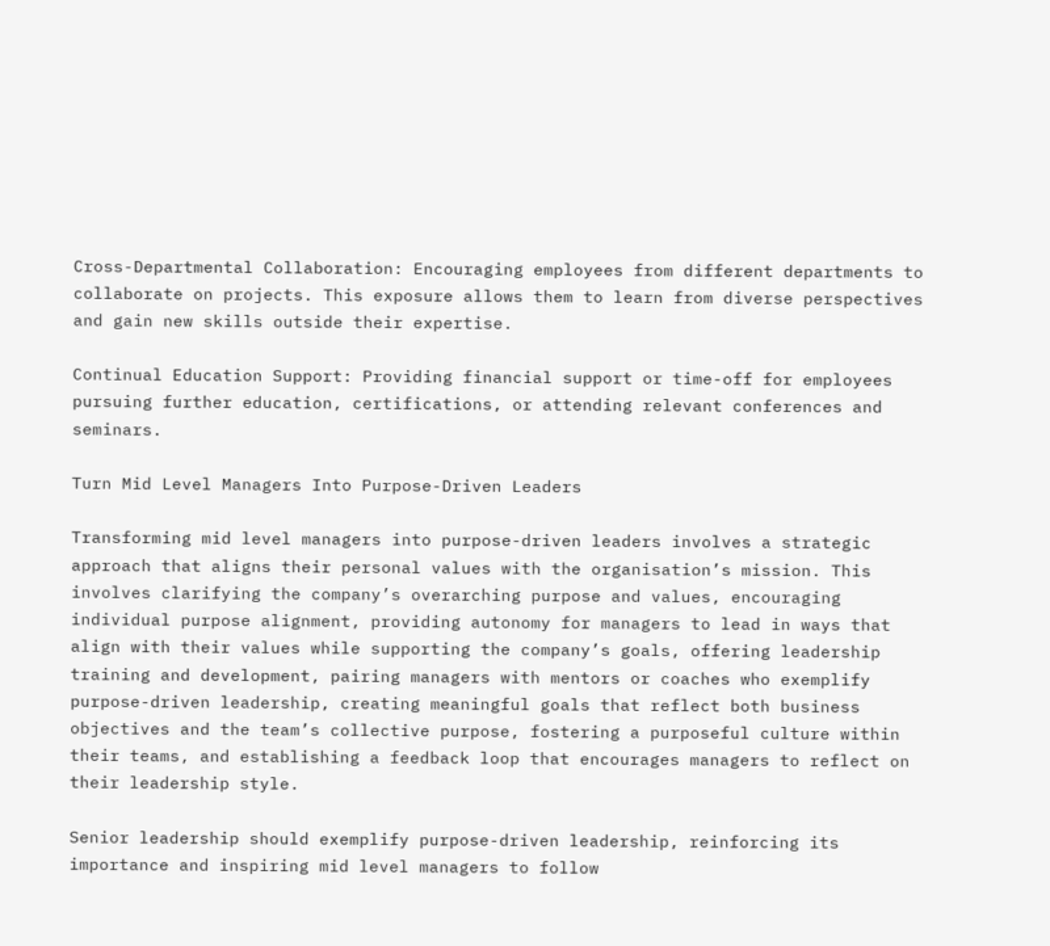Cross-Departmental Collaboration: Encouraging employees from different departments to collaborate on projects. This exposure allows them to learn from diverse perspectives and gain new skills outside their expertise.

Continual Education Support: Providing financial support or time-off for employees pursuing further education, certifications, or attending relevant conferences and seminars.

Turn Mid Level Managers Into Purpose-Driven Leaders

Transforming mid level managers into purpose-driven leaders involves a strategic approach that aligns their personal values with the organisation’s mission. This involves clarifying the company’s overarching purpose and values, encouraging individual purpose alignment, providing autonomy for managers to lead in ways that align with their values while supporting the company’s goals, offering leadership training and development, pairing managers with mentors or coaches who exemplify purpose-driven leadership, creating meaningful goals that reflect both business objectives and the team’s collective purpose, fostering a purposeful culture within their teams, and establishing a feedback loop that encourages managers to reflect on their leadership style.

Senior leadership should exemplify purpose-driven leadership, reinforcing its importance and inspiring mid level managers to follow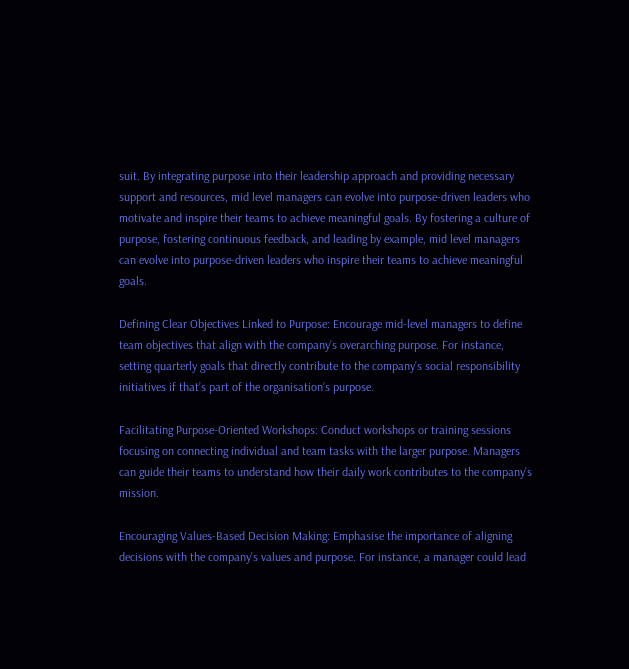suit. By integrating purpose into their leadership approach and providing necessary support and resources, mid level managers can evolve into purpose-driven leaders who motivate and inspire their teams to achieve meaningful goals. By fostering a culture of purpose, fostering continuous feedback, and leading by example, mid level managers can evolve into purpose-driven leaders who inspire their teams to achieve meaningful goals.

Defining Clear Objectives Linked to Purpose: Encourage mid-level managers to define team objectives that align with the company’s overarching purpose. For instance, setting quarterly goals that directly contribute to the company’s social responsibility initiatives if that’s part of the organisation’s purpose.

Facilitating Purpose-Oriented Workshops: Conduct workshops or training sessions focusing on connecting individual and team tasks with the larger purpose. Managers can guide their teams to understand how their daily work contributes to the company’s mission.

Encouraging Values-Based Decision Making: Emphasise the importance of aligning decisions with the company’s values and purpose. For instance, a manager could lead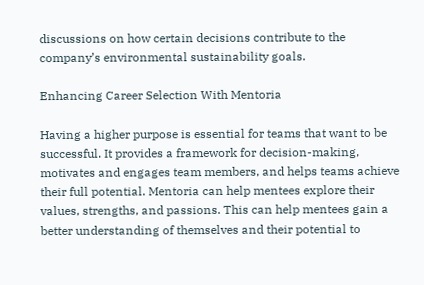discussions on how certain decisions contribute to the company’s environmental sustainability goals.

Enhancing Career Selection With Mentoria

Having a higher purpose is essential for teams that want to be successful. It provides a framework for decision-making, motivates and engages team members, and helps teams achieve their full potential. Mentoria can help mentees explore their values, strengths, and passions. This can help mentees gain a better understanding of themselves and their potential to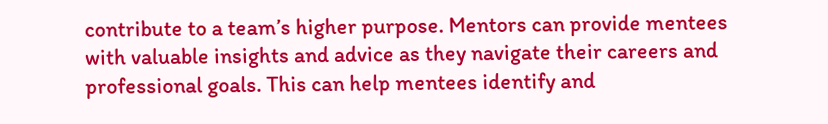contribute to a team’s higher purpose. Mentors can provide mentees with valuable insights and advice as they navigate their careers and professional goals. This can help mentees identify and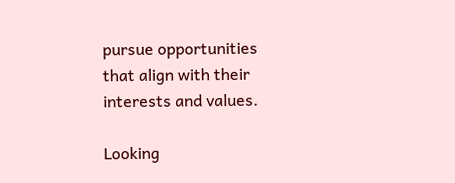pursue opportunities that align with their interests and values.

Looking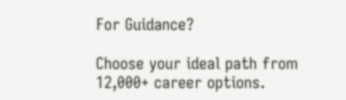For Guidance?

Choose your ideal path from 12,000+ career options.